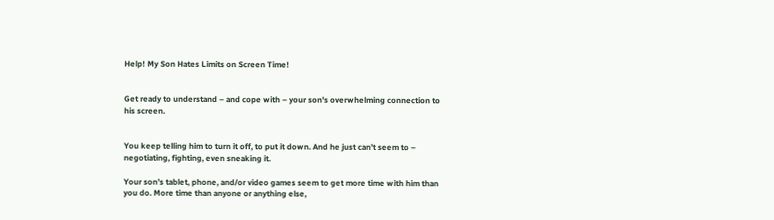Help! My Son Hates Limits on Screen Time!


Get ready to understand – and cope with – your son's overwhelming connection to his screen.


You keep telling him to turn it off, to put it down. And he just can’t seem to – negotiating, fighting, even sneaking it.

Your son’s tablet, phone, and/or video games seem to get more time with him than you do. More time than anyone or anything else,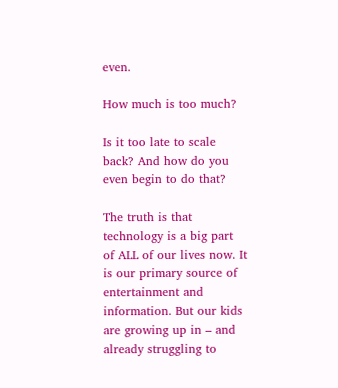even.

How much is too much?

Is it too late to scale back? And how do you even begin to do that?

The truth is that technology is a big part of ALL of our lives now. It is our primary source of entertainment and information. But our kids are growing up in – and already struggling to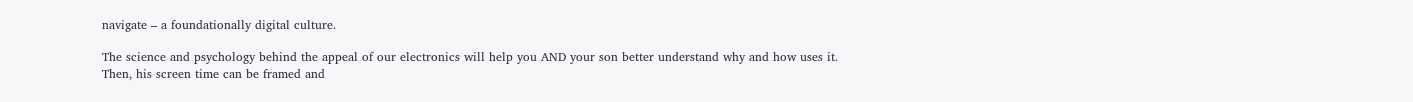navigate – a foundationally digital culture.

The science and psychology behind the appeal of our electronics will help you AND your son better understand why and how uses it. Then, his screen time can be framed and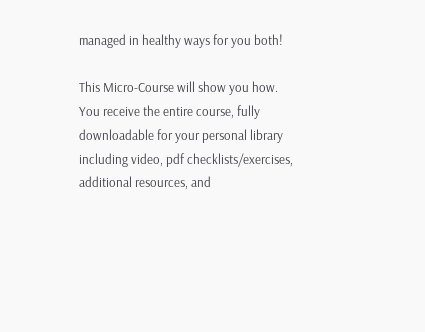managed in healthy ways for you both!

This Micro-Course will show you how.
You receive the entire course, fully downloadable for your personal library including video, pdf checklists/exercises, additional resources, and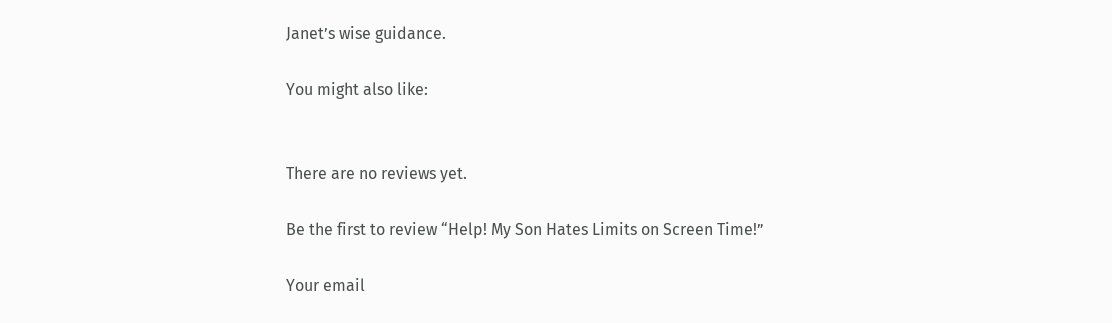Janet’s wise guidance.

You might also like:


There are no reviews yet.

Be the first to review “Help! My Son Hates Limits on Screen Time!”

Your email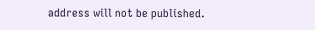address will not be published.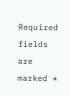Required fields are marked *